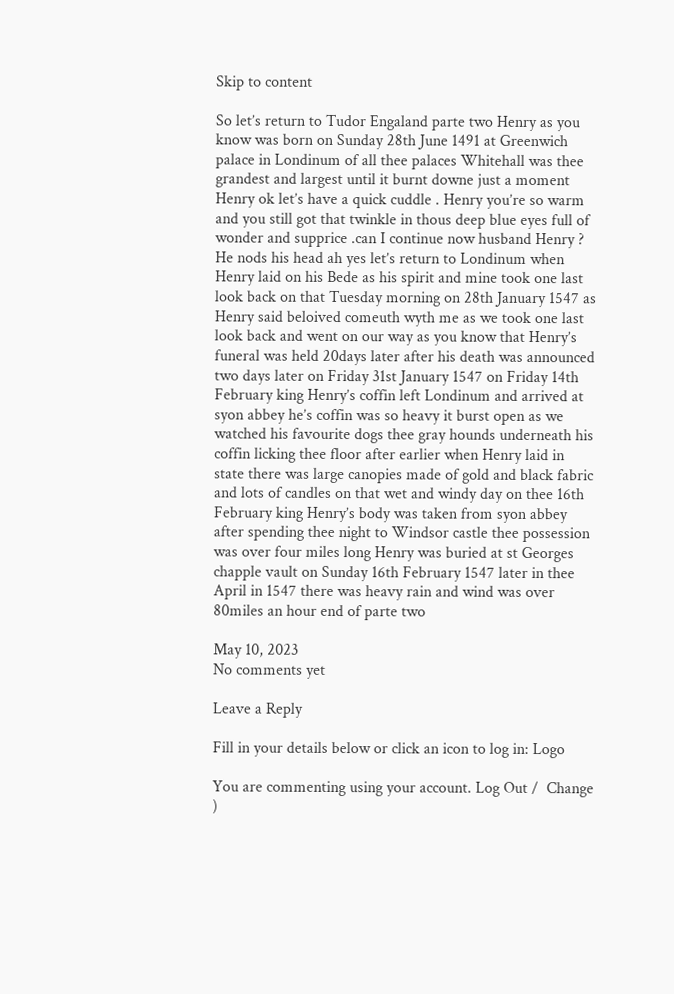Skip to content

So let’s return to Tudor Engaland parte two Henry as you know was born on Sunday 28th June 1491 at Greenwich palace in Londinum of all thee palaces Whitehall was thee grandest and largest until it burnt downe just a moment Henry ok let’s have a quick cuddle . Henry you’re so warm and you still got that twinkle in thous deep blue eyes full of wonder and supprice .can I continue now husband Henry ? He nods his head ah yes let’s return to Londinum when Henry laid on his Bede as his spirit and mine took one last look back on that Tuesday morning on 28th January 1547 as Henry said beloived comeuth wyth me as we took one last look back and went on our way as you know that Henry’s funeral was held 20days later after his death was announced two days later on Friday 31st January 1547 on Friday 14th February king Henry’s coffin left Londinum and arrived at syon abbey he’s coffin was so heavy it burst open as we watched his favourite dogs thee gray hounds underneath his coffin licking thee floor after earlier when Henry laid in state there was large canopies made of gold and black fabric and lots of candles on that wet and windy day on thee 16th February king Henry’s body was taken from syon abbey after spending thee night to Windsor castle thee possession was over four miles long Henry was buried at st Georges chapple vault on Sunday 16th February 1547 later in thee April in 1547 there was heavy rain and wind was over 80miles an hour end of parte two

May 10, 2023
No comments yet

Leave a Reply

Fill in your details below or click an icon to log in: Logo

You are commenting using your account. Log Out /  Change )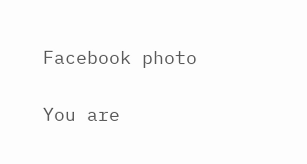Facebook photo

You are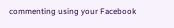commenting using your Facebook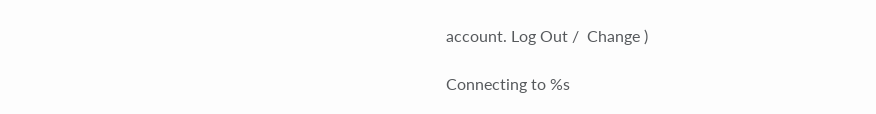account. Log Out /  Change )

Connecting to %s